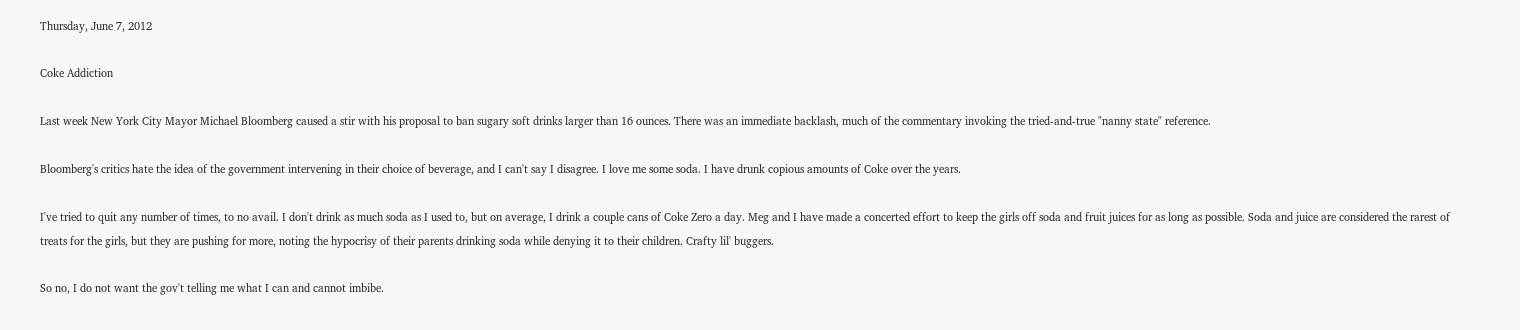Thursday, June 7, 2012

Coke Addiction

Last week New York City Mayor Michael Bloomberg caused a stir with his proposal to ban sugary soft drinks larger than 16 ounces. There was an immediate backlash, much of the commentary invoking the tried-and-true "nanny state" reference.

Bloomberg's critics hate the idea of the government intervening in their choice of beverage, and I can't say I disagree. I love me some soda. I have drunk copious amounts of Coke over the years.

I've tried to quit any number of times, to no avail. I don't drink as much soda as I used to, but on average, I drink a couple cans of Coke Zero a day. Meg and I have made a concerted effort to keep the girls off soda and fruit juices for as long as possible. Soda and juice are considered the rarest of treats for the girls, but they are pushing for more, noting the hypocrisy of their parents drinking soda while denying it to their children. Crafty lil' buggers.

So no, I do not want the gov't telling me what I can and cannot imbibe.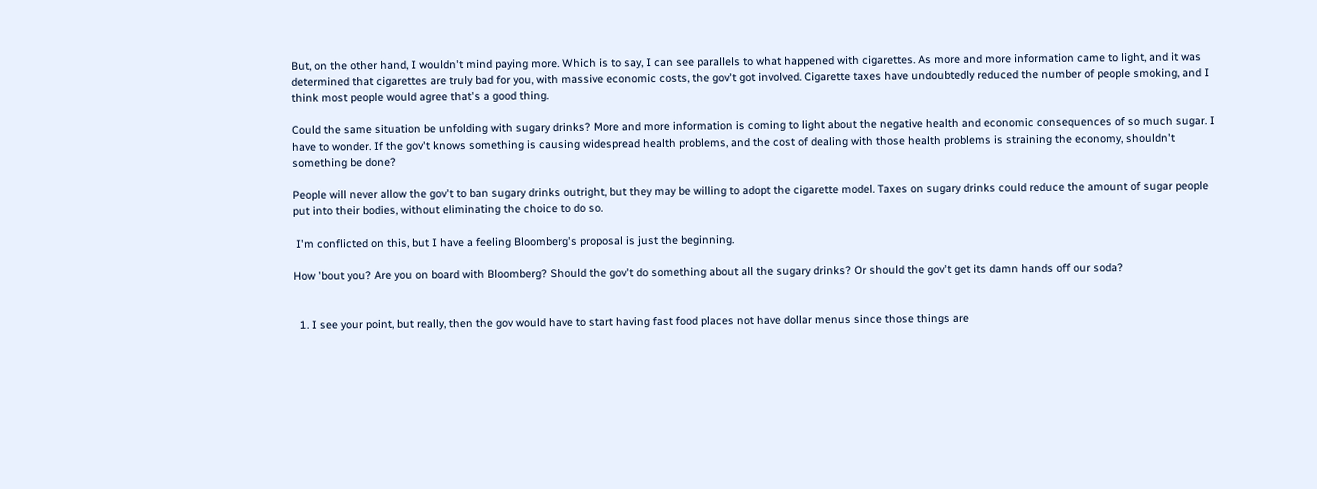But, on the other hand, I wouldn't mind paying more. Which is to say, I can see parallels to what happened with cigarettes. As more and more information came to light, and it was determined that cigarettes are truly bad for you, with massive economic costs, the gov't got involved. Cigarette taxes have undoubtedly reduced the number of people smoking, and I think most people would agree that's a good thing.

Could the same situation be unfolding with sugary drinks? More and more information is coming to light about the negative health and economic consequences of so much sugar. I have to wonder. If the gov't knows something is causing widespread health problems, and the cost of dealing with those health problems is straining the economy, shouldn't something be done?

People will never allow the gov't to ban sugary drinks outright, but they may be willing to adopt the cigarette model. Taxes on sugary drinks could reduce the amount of sugar people put into their bodies, without eliminating the choice to do so.

 I'm conflicted on this, but I have a feeling Bloomberg's proposal is just the beginning.

How 'bout you? Are you on board with Bloomberg? Should the gov't do something about all the sugary drinks? Or should the gov't get its damn hands off our soda?


  1. I see your point, but really, then the gov would have to start having fast food places not have dollar menus since those things are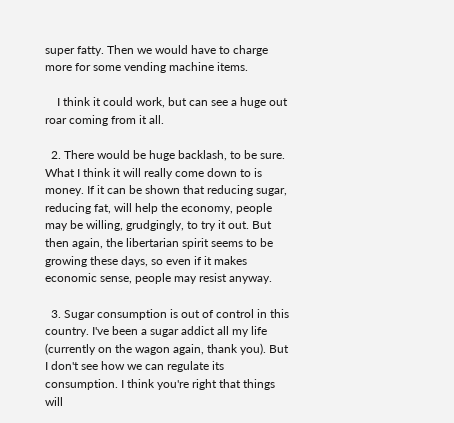super fatty. Then we would have to charge more for some vending machine items.

    I think it could work, but can see a huge out roar coming from it all.

  2. There would be huge backlash, to be sure. What I think it will really come down to is money. If it can be shown that reducing sugar, reducing fat, will help the economy, people may be willing, grudgingly, to try it out. But then again, the libertarian spirit seems to be growing these days, so even if it makes economic sense, people may resist anyway.

  3. Sugar consumption is out of control in this country. I've been a sugar addict all my life (currently on the wagon again, thank you). But I don't see how we can regulate its consumption. I think you're right that things will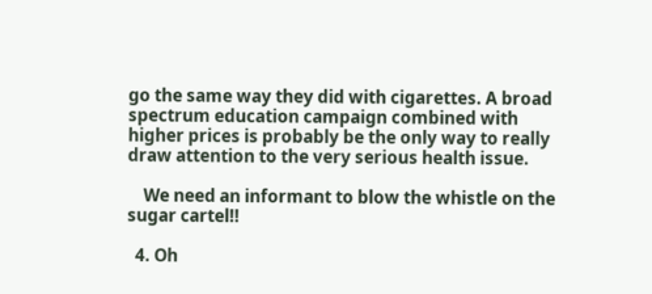go the same way they did with cigarettes. A broad spectrum education campaign combined with higher prices is probably be the only way to really draw attention to the very serious health issue.

    We need an informant to blow the whistle on the sugar cartel!!

  4. Oh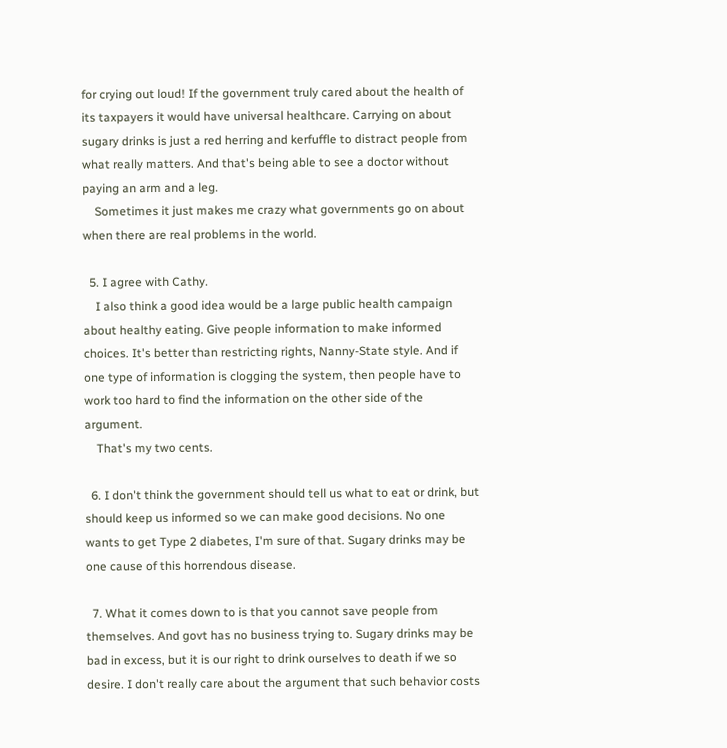for crying out loud! If the government truly cared about the health of its taxpayers it would have universal healthcare. Carrying on about sugary drinks is just a red herring and kerfuffle to distract people from what really matters. And that's being able to see a doctor without paying an arm and a leg.
    Sometimes it just makes me crazy what governments go on about when there are real problems in the world.

  5. I agree with Cathy.
    I also think a good idea would be a large public health campaign about healthy eating. Give people information to make informed choices. It's better than restricting rights, Nanny-State style. And if one type of information is clogging the system, then people have to work too hard to find the information on the other side of the argument.
    That's my two cents.

  6. I don't think the government should tell us what to eat or drink, but should keep us informed so we can make good decisions. No one wants to get Type 2 diabetes, I'm sure of that. Sugary drinks may be one cause of this horrendous disease.

  7. What it comes down to is that you cannot save people from themselves. And govt has no business trying to. Sugary drinks may be bad in excess, but it is our right to drink ourselves to death if we so desire. I don't really care about the argument that such behavior costs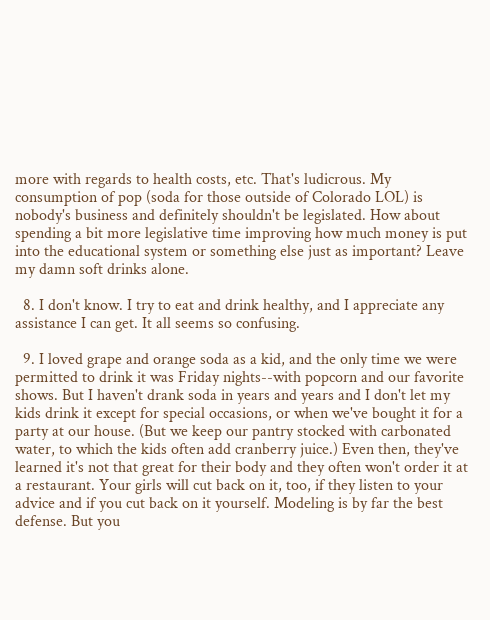more with regards to health costs, etc. That's ludicrous. My consumption of pop (soda for those outside of Colorado LOL) is nobody's business and definitely shouldn't be legislated. How about spending a bit more legislative time improving how much money is put into the educational system or something else just as important? Leave my damn soft drinks alone.

  8. I don't know. I try to eat and drink healthy, and I appreciate any assistance I can get. It all seems so confusing.

  9. I loved grape and orange soda as a kid, and the only time we were permitted to drink it was Friday nights--with popcorn and our favorite shows. But I haven't drank soda in years and years and I don't let my kids drink it except for special occasions, or when we've bought it for a party at our house. (But we keep our pantry stocked with carbonated water, to which the kids often add cranberry juice.) Even then, they've learned it's not that great for their body and they often won't order it at a restaurant. Your girls will cut back on it, too, if they listen to your advice and if you cut back on it yourself. Modeling is by far the best defense. But you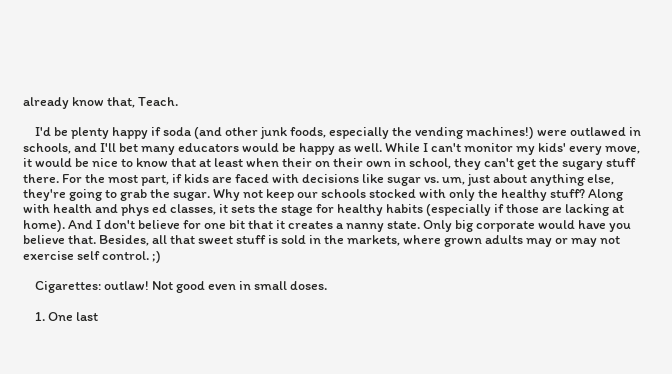already know that, Teach.

    I'd be plenty happy if soda (and other junk foods, especially the vending machines!) were outlawed in schools, and I'll bet many educators would be happy as well. While I can't monitor my kids' every move, it would be nice to know that at least when their on their own in school, they can't get the sugary stuff there. For the most part, if kids are faced with decisions like sugar vs. um, just about anything else, they're going to grab the sugar. Why not keep our schools stocked with only the healthy stuff? Along with health and phys ed classes, it sets the stage for healthy habits (especially if those are lacking at home). And I don't believe for one bit that it creates a nanny state. Only big corporate would have you believe that. Besides, all that sweet stuff is sold in the markets, where grown adults may or may not exercise self control. ;)

    Cigarettes: outlaw! Not good even in small doses.

    1. One last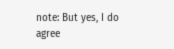note: But yes, I do agree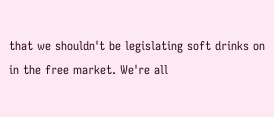that we shouldn't be legislating soft drinks on in the free market. We're all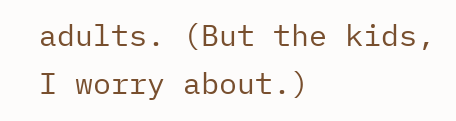adults. (But the kids, I worry about.)